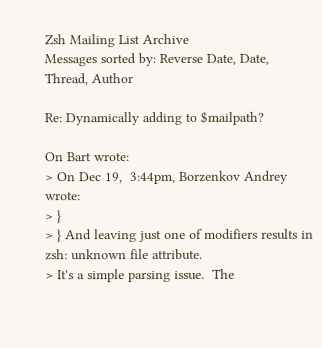Zsh Mailing List Archive
Messages sorted by: Reverse Date, Date, Thread, Author

Re: Dynamically adding to $mailpath?

On Bart wrote:
> On Dec 19,  3:44pm, Borzenkov Andrey wrote:
> }
> } And leaving just one of modifiers results in zsh: unknown file attribute.
> It's a simple parsing issue.  The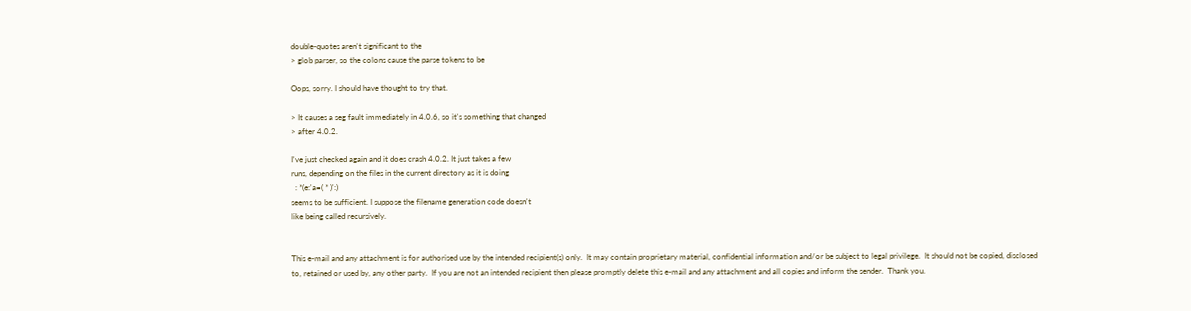double-quotes aren't significant to the
> glob parser, so the colons cause the parse tokens to be

Oops, sorry. I should have thought to try that.

> It causes a seg fault immediately in 4.0.6, so it's something that changed
> after 4.0.2.

I've just checked again and it does crash 4.0.2. It just takes a few
runs, depending on the files in the current directory as it is doing
  : *(e:'a=( * )':)
seems to be sufficient. I suppose the filename generation code doesn't
like being called recursively.


This e-mail and any attachment is for authorised use by the intended recipient(s) only.  It may contain proprietary material, confidential information and/or be subject to legal privilege.  It should not be copied, disclosed to, retained or used by, any other party.  If you are not an intended recipient then please promptly delete this e-mail and any attachment and all copies and inform the sender.  Thank you.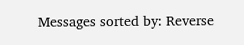Messages sorted by: Reverse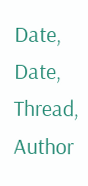Date, Date, Thread, Author